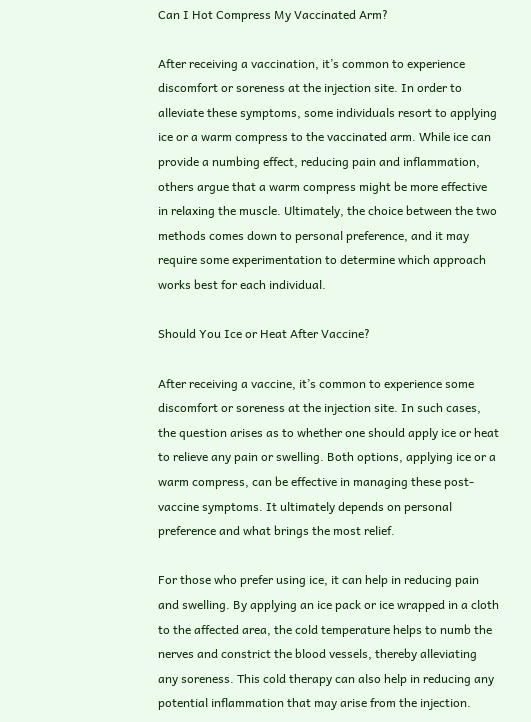Can I Hot Compress My Vaccinated Arm?

After receiving a vaccination, it’s common to experience discomfort or soreness at the injection site. In order to alleviate these symptoms, some individuals resort to applying ice or a warm compress to the vaccinated arm. While ice can provide a numbing effect, reducing pain and inflammation, others argue that a warm compress might be more effective in relaxing the muscle. Ultimately, the choice between the two methods comes down to personal preference, and it may require some experimentation to determine which approach works best for each individual.

Should You Ice or Heat After Vaccine?

After receiving a vaccine, it’s common to experience some discomfort or soreness at the injection site. In such cases, the question arises as to whether one should apply ice or heat to relieve any pain or swelling. Both options, applying ice or a warm compress, can be effective in managing these post-vaccine symptoms. It ultimately depends on personal preference and what brings the most relief.

For those who prefer using ice, it can help in reducing pain and swelling. By applying an ice pack or ice wrapped in a cloth to the affected area, the cold temperature helps to numb the nerves and constrict the blood vessels, thereby alleviating any soreness. This cold therapy can also help in reducing any potential inflammation that may arise from the injection.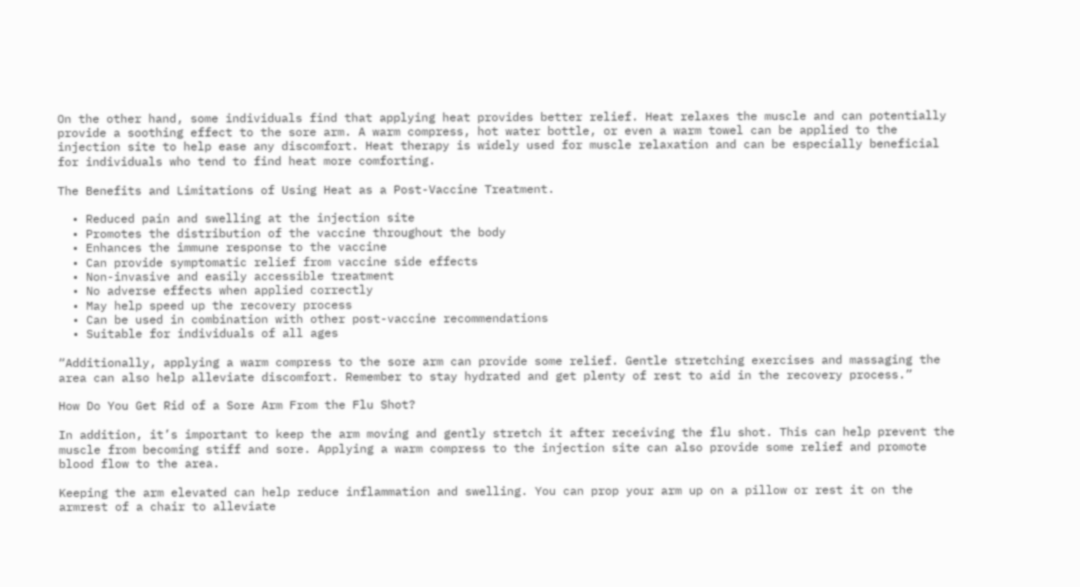On the other hand, some individuals find that applying heat provides better relief. Heat relaxes the muscle and can potentially provide a soothing effect to the sore arm. A warm compress, hot water bottle, or even a warm towel can be applied to the injection site to help ease any discomfort. Heat therapy is widely used for muscle relaxation and can be especially beneficial for individuals who tend to find heat more comforting.

The Benefits and Limitations of Using Heat as a Post-Vaccine Treatment.

  • Reduced pain and swelling at the injection site
  • Promotes the distribution of the vaccine throughout the body
  • Enhances the immune response to the vaccine
  • Can provide symptomatic relief from vaccine side effects
  • Non-invasive and easily accessible treatment
  • No adverse effects when applied correctly
  • May help speed up the recovery process
  • Can be used in combination with other post-vaccine recommendations
  • Suitable for individuals of all ages

“Additionally, applying a warm compress to the sore arm can provide some relief. Gentle stretching exercises and massaging the area can also help alleviate discomfort. Remember to stay hydrated and get plenty of rest to aid in the recovery process.”

How Do You Get Rid of a Sore Arm From the Flu Shot?

In addition, it’s important to keep the arm moving and gently stretch it after receiving the flu shot. This can help prevent the muscle from becoming stiff and sore. Applying a warm compress to the injection site can also provide some relief and promote blood flow to the area.

Keeping the arm elevated can help reduce inflammation and swelling. You can prop your arm up on a pillow or rest it on the armrest of a chair to alleviate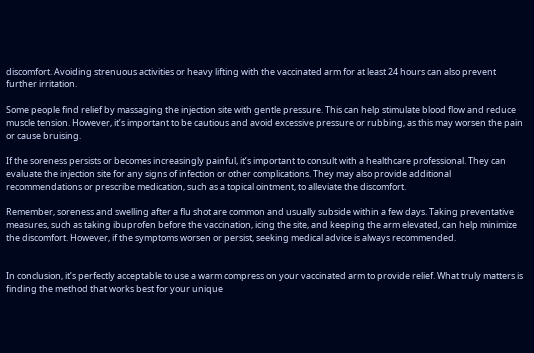discomfort. Avoiding strenuous activities or heavy lifting with the vaccinated arm for at least 24 hours can also prevent further irritation.

Some people find relief by massaging the injection site with gentle pressure. This can help stimulate blood flow and reduce muscle tension. However, it’s important to be cautious and avoid excessive pressure or rubbing, as this may worsen the pain or cause bruising.

If the soreness persists or becomes increasingly painful, it’s important to consult with a healthcare professional. They can evaluate the injection site for any signs of infection or other complications. They may also provide additional recommendations or prescribe medication, such as a topical ointment, to alleviate the discomfort.

Remember, soreness and swelling after a flu shot are common and usually subside within a few days. Taking preventative measures, such as taking ibuprofen before the vaccination, icing the site, and keeping the arm elevated, can help minimize the discomfort. However, if the symptoms worsen or persist, seeking medical advice is always recommended.


In conclusion, it’s perfectly acceptable to use a warm compress on your vaccinated arm to provide relief. What truly matters is finding the method that works best for your unique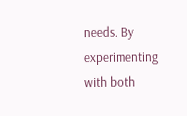needs. By experimenting with both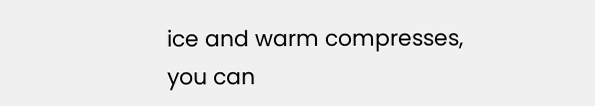ice and warm compresses, you can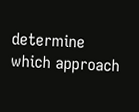determine which approach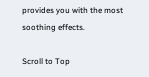provides you with the most soothing effects.

Scroll to Top